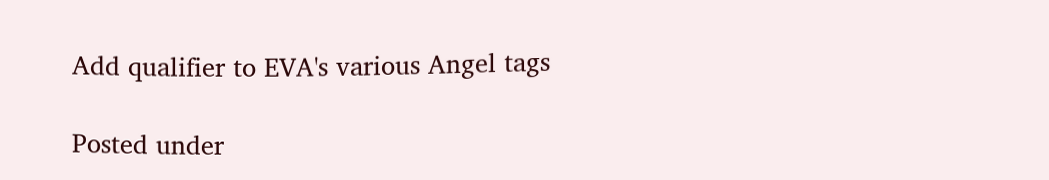Add qualifier to EVA's various Angel tags

Posted under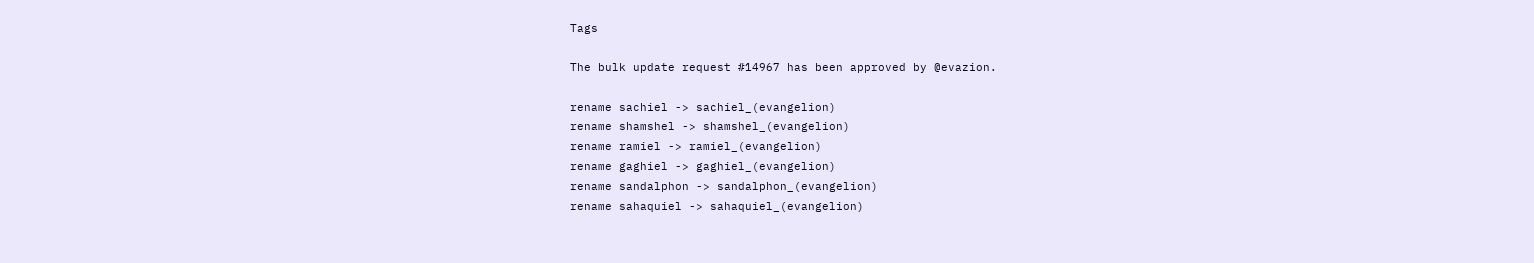Tags

The bulk update request #14967 has been approved by @evazion.

rename sachiel -> sachiel_(evangelion)
rename shamshel -> shamshel_(evangelion)
rename ramiel -> ramiel_(evangelion)
rename gaghiel -> gaghiel_(evangelion)
rename sandalphon -> sandalphon_(evangelion)
rename sahaquiel -> sahaquiel_(evangelion)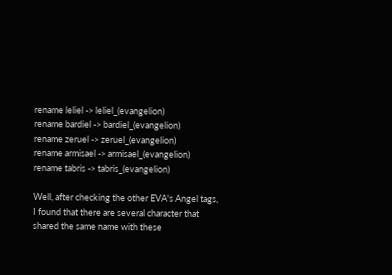rename leliel -> leliel_(evangelion)
rename bardiel -> bardiel_(evangelion)
rename zeruel -> zeruel_(evangelion)
rename armisael -> armisael_(evangelion)
rename tabris -> tabris_(evangelion)

Well, after checking the other EVA's Angel tags, I found that there are several character that shared the same name with these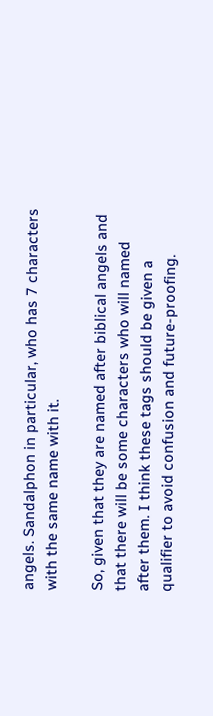angels. Sandalphon in particular, who has 7 characters with the same name with it.

So, given that they are named after biblical angels and that there will be some characters who will named after them. I think these tags should be given a qualifier to avoid confusion and future-proofing.